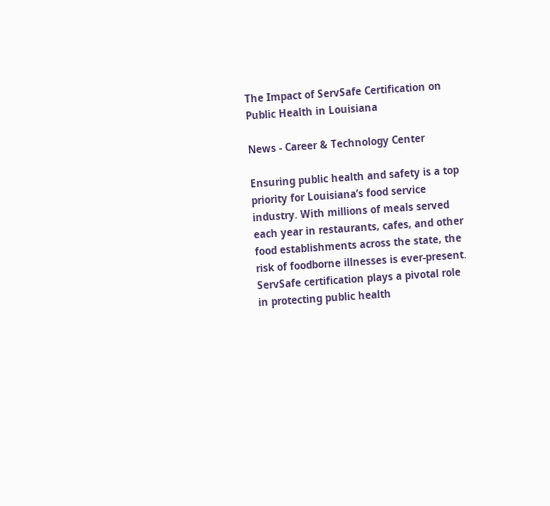The Impact of ServSafe Certification on Public Health in Louisiana

News - Career & Technology Center

Ensuring public health and safety is a top priority for Louisiana’s food service industry. With millions of meals served each year in restaurants, cafes, and other food establishments across the state, the risk of foodborne illnesses is ever-present. ServSafe certification plays a pivotal role in protecting public health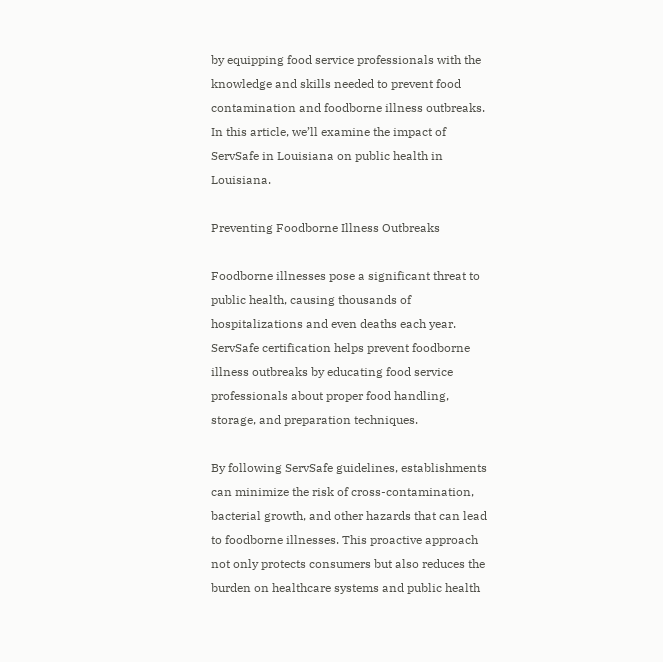by equipping food service professionals with the knowledge and skills needed to prevent food contamination and foodborne illness outbreaks. In this article, we’ll examine the impact of ServSafe in Louisiana on public health in Louisiana.

Preventing Foodborne Illness Outbreaks

Foodborne illnesses pose a significant threat to public health, causing thousands of hospitalizations and even deaths each year. ServSafe certification helps prevent foodborne illness outbreaks by educating food service professionals about proper food handling, storage, and preparation techniques.

By following ServSafe guidelines, establishments can minimize the risk of cross-contamination, bacterial growth, and other hazards that can lead to foodborne illnesses. This proactive approach not only protects consumers but also reduces the burden on healthcare systems and public health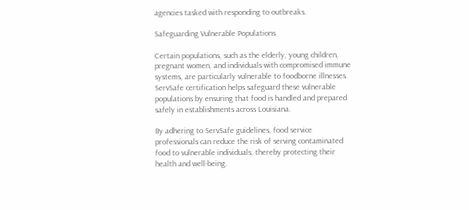agencies tasked with responding to outbreaks.

Safeguarding Vulnerable Populations

Certain populations, such as the elderly, young children, pregnant women, and individuals with compromised immune systems, are particularly vulnerable to foodborne illnesses. ServSafe certification helps safeguard these vulnerable populations by ensuring that food is handled and prepared safely in establishments across Louisiana.

By adhering to ServSafe guidelines, food service professionals can reduce the risk of serving contaminated food to vulnerable individuals, thereby protecting their health and well-being.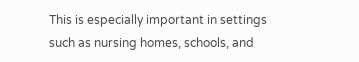This is especially important in settings such as nursing homes, schools, and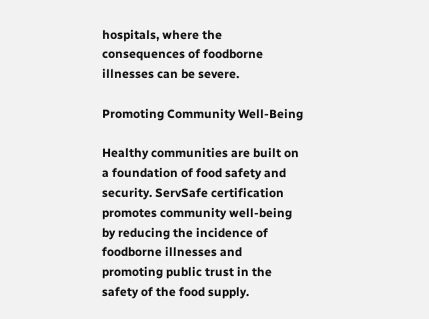hospitals, where the consequences of foodborne illnesses can be severe.

Promoting Community Well-Being

Healthy communities are built on a foundation of food safety and security. ServSafe certification promotes community well-being by reducing the incidence of foodborne illnesses and promoting public trust in the safety of the food supply.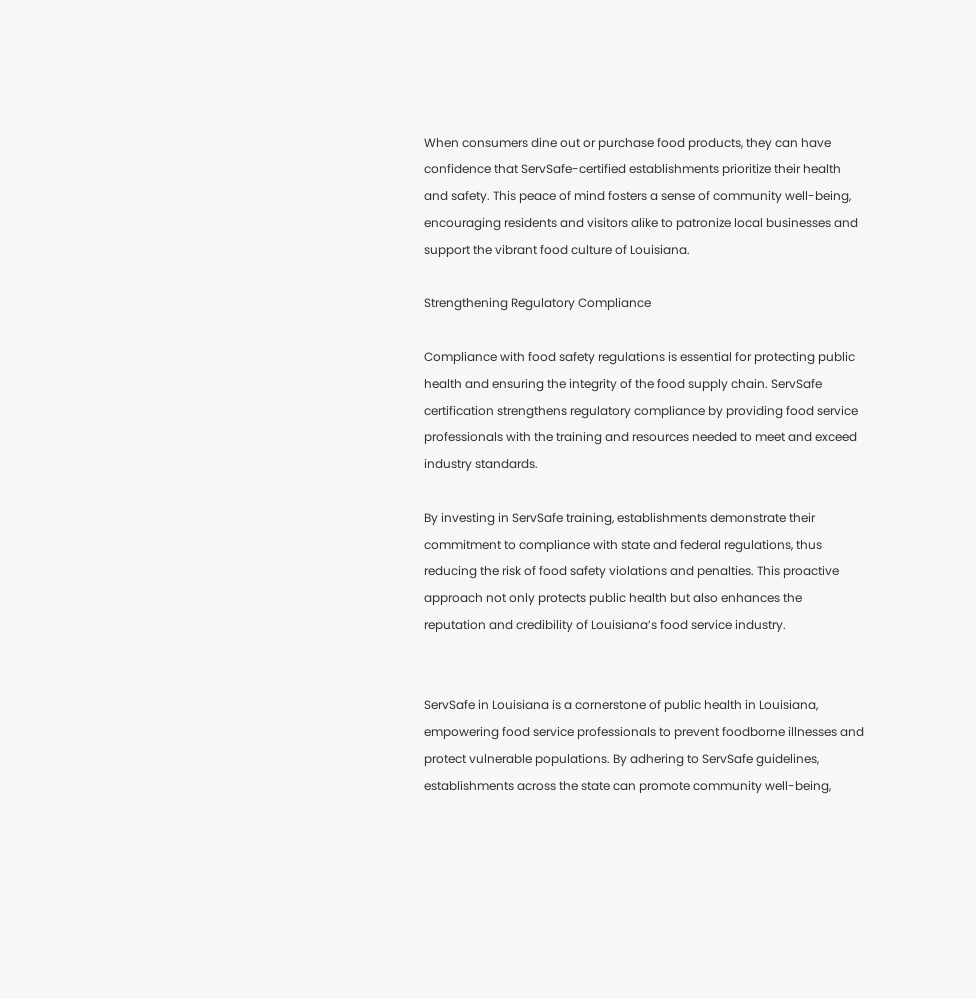When consumers dine out or purchase food products, they can have confidence that ServSafe-certified establishments prioritize their health and safety. This peace of mind fosters a sense of community well-being, encouraging residents and visitors alike to patronize local businesses and support the vibrant food culture of Louisiana.

Strengthening Regulatory Compliance

Compliance with food safety regulations is essential for protecting public health and ensuring the integrity of the food supply chain. ServSafe certification strengthens regulatory compliance by providing food service professionals with the training and resources needed to meet and exceed industry standards.

By investing in ServSafe training, establishments demonstrate their commitment to compliance with state and federal regulations, thus reducing the risk of food safety violations and penalties. This proactive approach not only protects public health but also enhances the reputation and credibility of Louisiana’s food service industry.


ServSafe in Louisiana is a cornerstone of public health in Louisiana, empowering food service professionals to prevent foodborne illnesses and protect vulnerable populations. By adhering to ServSafe guidelines, establishments across the state can promote community well-being,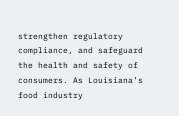strengthen regulatory compliance, and safeguard the health and safety of consumers. As Louisiana’s food industry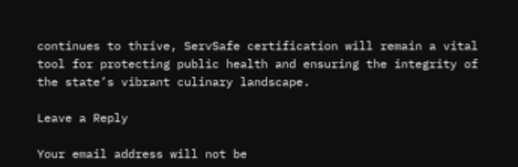continues to thrive, ServSafe certification will remain a vital tool for protecting public health and ensuring the integrity of the state’s vibrant culinary landscape.

Leave a Reply

Your email address will not be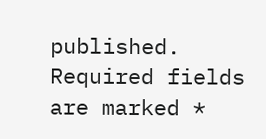published. Required fields are marked *